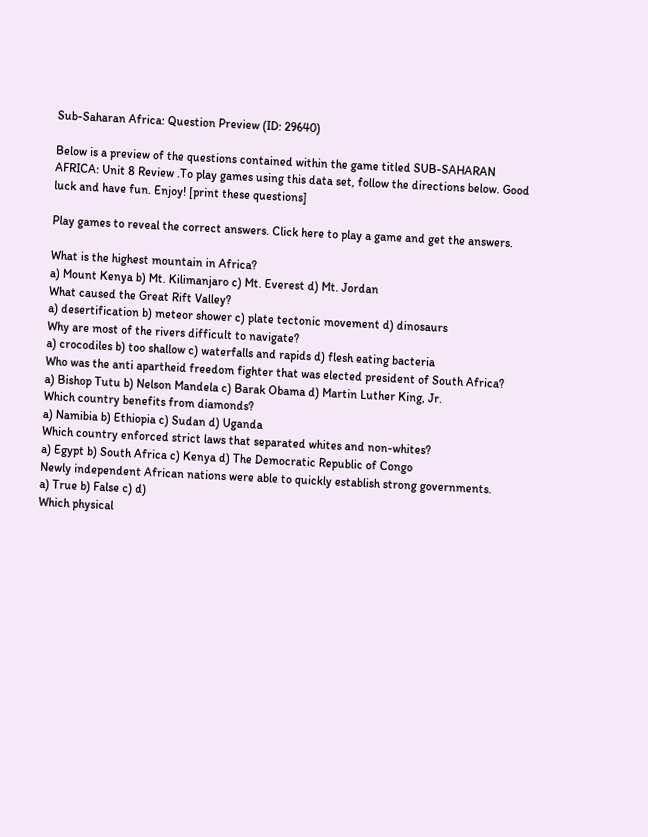Sub-Saharan Africa: Question Preview (ID: 29640)

Below is a preview of the questions contained within the game titled SUB-SAHARAN AFRICA: Unit 8 Review .To play games using this data set, follow the directions below. Good luck and have fun. Enjoy! [print these questions]

Play games to reveal the correct answers. Click here to play a game and get the answers.

What is the highest mountain in Africa?
a) Mount Kenya b) Mt. Kilimanjaro c) Mt. Everest d) Mt. Jordan
What caused the Great Rift Valley?
a) desertification b) meteor shower c) plate tectonic movement d) dinosaurs
Why are most of the rivers difficult to navigate?
a) crocodiles b) too shallow c) waterfalls and rapids d) flesh eating bacteria
Who was the anti apartheid freedom fighter that was elected president of South Africa?
a) Bishop Tutu b) Nelson Mandela c) Barak Obama d) Martin Luther King, Jr.
Which country benefits from diamonds?
a) Namibia b) Ethiopia c) Sudan d) Uganda
Which country enforced strict laws that separated whites and non-whites?
a) Egypt b) South Africa c) Kenya d) The Democratic Republic of Congo
Newly independent African nations were able to quickly establish strong governments.
a) True b) False c) d)
Which physical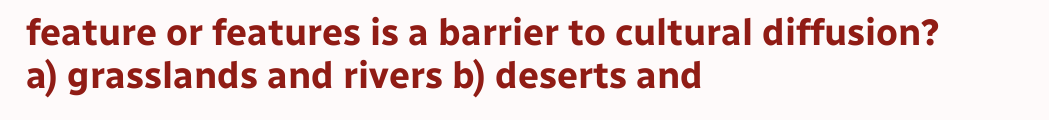feature or features is a barrier to cultural diffusion?
a) grasslands and rivers b) deserts and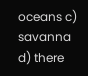oceans c) savanna d) there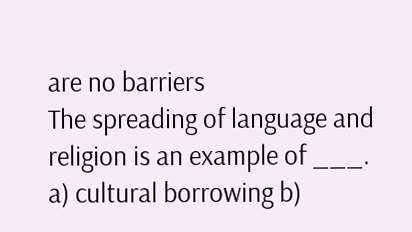are no barriers
The spreading of language and religion is an example of ___.
a) cultural borrowing b)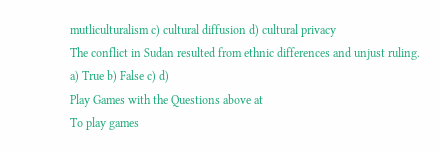mutliculturalism c) cultural diffusion d) cultural privacy
The conflict in Sudan resulted from ethnic differences and unjust ruling.
a) True b) False c) d)
Play Games with the Questions above at
To play games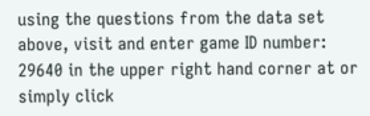using the questions from the data set above, visit and enter game ID number: 29640 in the upper right hand corner at or simply click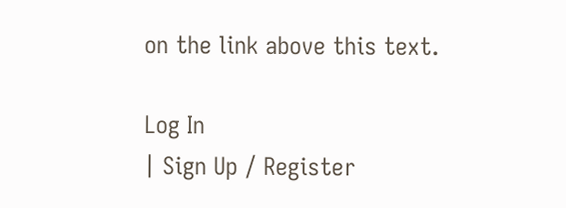on the link above this text.

Log In
| Sign Up / Register